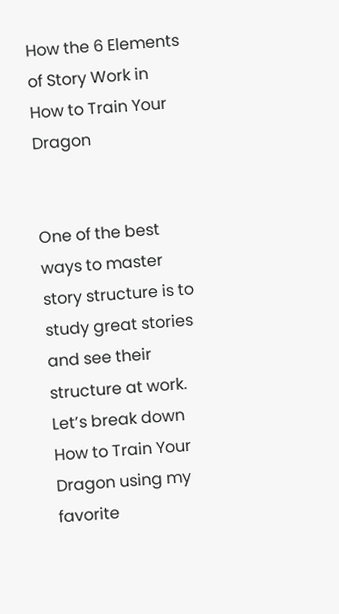How the 6 Elements of Story Work in How to Train Your Dragon


One of the best ways to master story structure is to study great stories and see their structure at work. Let’s break down How to Train Your Dragon using my favorite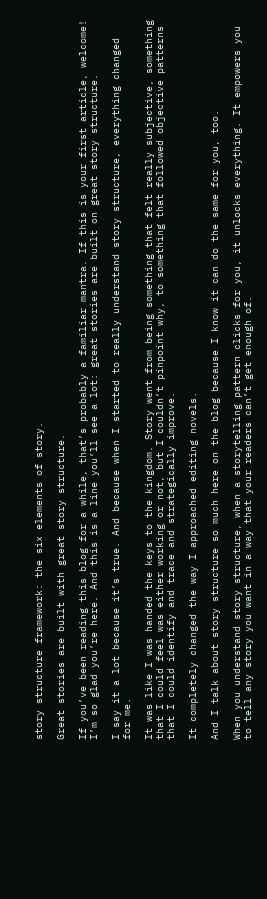story structure framework: the six elements of story.

Great stories are built with great story structure.

If you’ve been reading this blog for a while, that’s probably a familiar mantra. If this is your first article, welcome! I’m so glad you’re here. And this is a line you’ll see a lot: great stories are built on great story structure.

I say it a lot because it’s true. And because when I started to really understand story structure, everything changed for me.

It was like I was handed the keys to the kingdom. Story went from being something that felt really subjective, something that I could feel was either working or not, but I couldn’t pinpoint why, to something that followed objective patterns that I could identify and trace and strategically improve.

It completely changed the way I approached editing novels.

And I talk about story structure so much here on the blog because I know it can do the same for you, too.

When you understand story structure, when a storytelling pattern clicks for you, it unlocks everything. It empowers you to tell any story you want in a way that your readers can’t get enough of.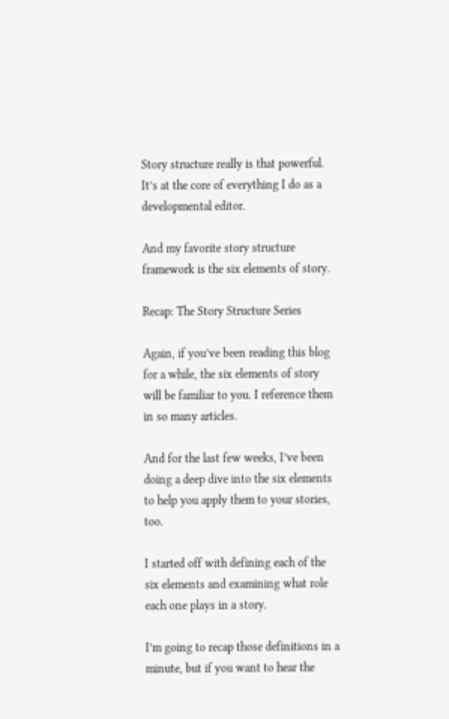Story structure really is that powerful. It’s at the core of everything I do as a developmental editor.

And my favorite story structure framework is the six elements of story.

Recap: The Story Structure Series

Again, if you’ve been reading this blog for a while, the six elements of story will be familiar to you. I reference them in so many articles.

And for the last few weeks, I’ve been doing a deep dive into the six elements to help you apply them to your stories, too.

I started off with defining each of the six elements and examining what role each one plays in a story.

I’m going to recap those definitions in a minute, but if you want to hear the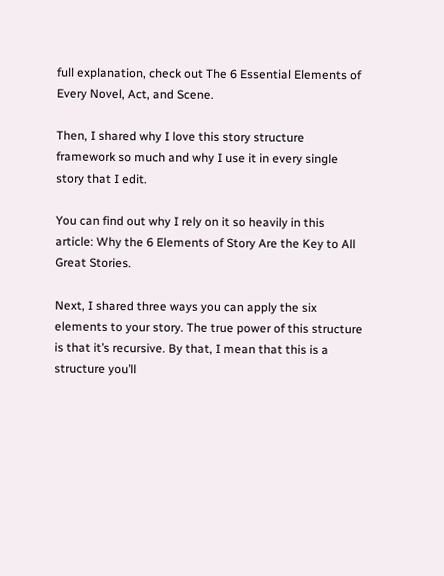full explanation, check out The 6 Essential Elements of Every Novel, Act, and Scene.

Then, I shared why I love this story structure framework so much and why I use it in every single story that I edit.

You can find out why I rely on it so heavily in this article: Why the 6 Elements of Story Are the Key to All Great Stories.

Next, I shared three ways you can apply the six elements to your story. The true power of this structure is that it’s recursive. By that, I mean that this is a structure you’ll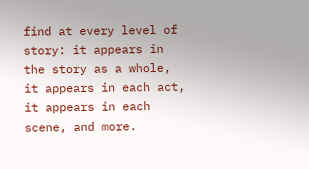find at every level of story: it appears in the story as a whole, it appears in each act, it appears in each scene, and more.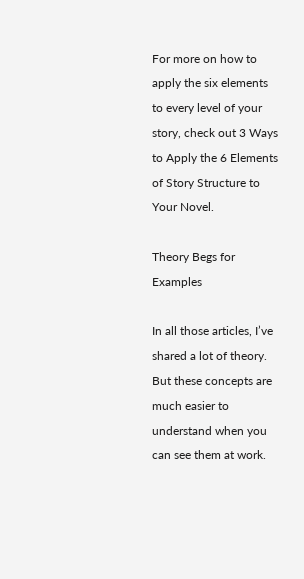For more on how to apply the six elements to every level of your story, check out 3 Ways to Apply the 6 Elements of Story Structure to Your Novel.

Theory Begs for Examples

In all those articles, I’ve shared a lot of theory. But these concepts are much easier to understand when you can see them at work.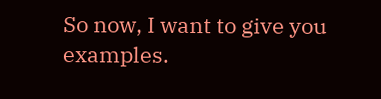So now, I want to give you examples.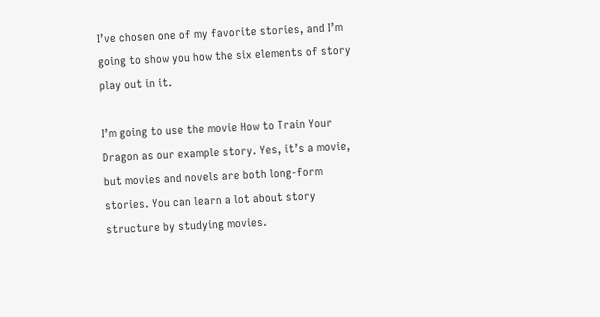I’ve chosen one of my favorite stories, and I’m going to show you how the six elements of story play out in it.

I’m going to use the movie How to Train Your Dragon as our example story. Yes, it’s a movie, but movies and novels are both long-form stories. You can learn a lot about story structure by studying movies.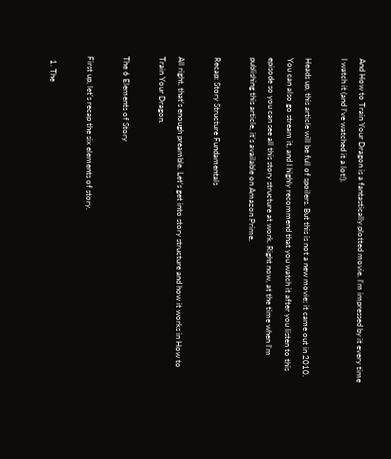And How to Train Your Dragon is a fantastically plotted movie. I’m impressed by it every time I watch it (and I’ve watched it a lot!).

Heads up, this article will be full of spoilers. But this is not a new movie; it came out in 2010. You can also go stream it, and I highly recommend that you watch it after you listen to this episode so you can see all this story structure at work. Right now, at the time when I’m publishing this article, it’s available on Amazon Prime.

Recap: Story Structure Fundamentals

All right, that’s enough preamble. Let’s get into story structure and how it works in How to Train Your Dragon.

The 6 Elements of Story

First up, let’s recap the six elements of story.

  1. The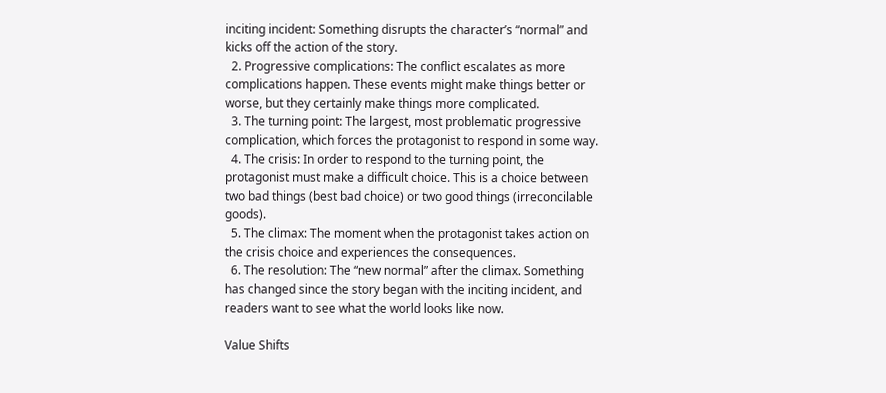inciting incident: Something disrupts the character’s “normal” and kicks off the action of the story.
  2. Progressive complications: The conflict escalates as more complications happen. These events might make things better or worse, but they certainly make things more complicated.
  3. The turning point: The largest, most problematic progressive complication, which forces the protagonist to respond in some way.
  4. The crisis: In order to respond to the turning point, the protagonist must make a difficult choice. This is a choice between two bad things (best bad choice) or two good things (irreconcilable goods).
  5. The climax: The moment when the protagonist takes action on the crisis choice and experiences the consequences.
  6. The resolution: The “new normal” after the climax. Something has changed since the story began with the inciting incident, and readers want to see what the world looks like now.

Value Shifts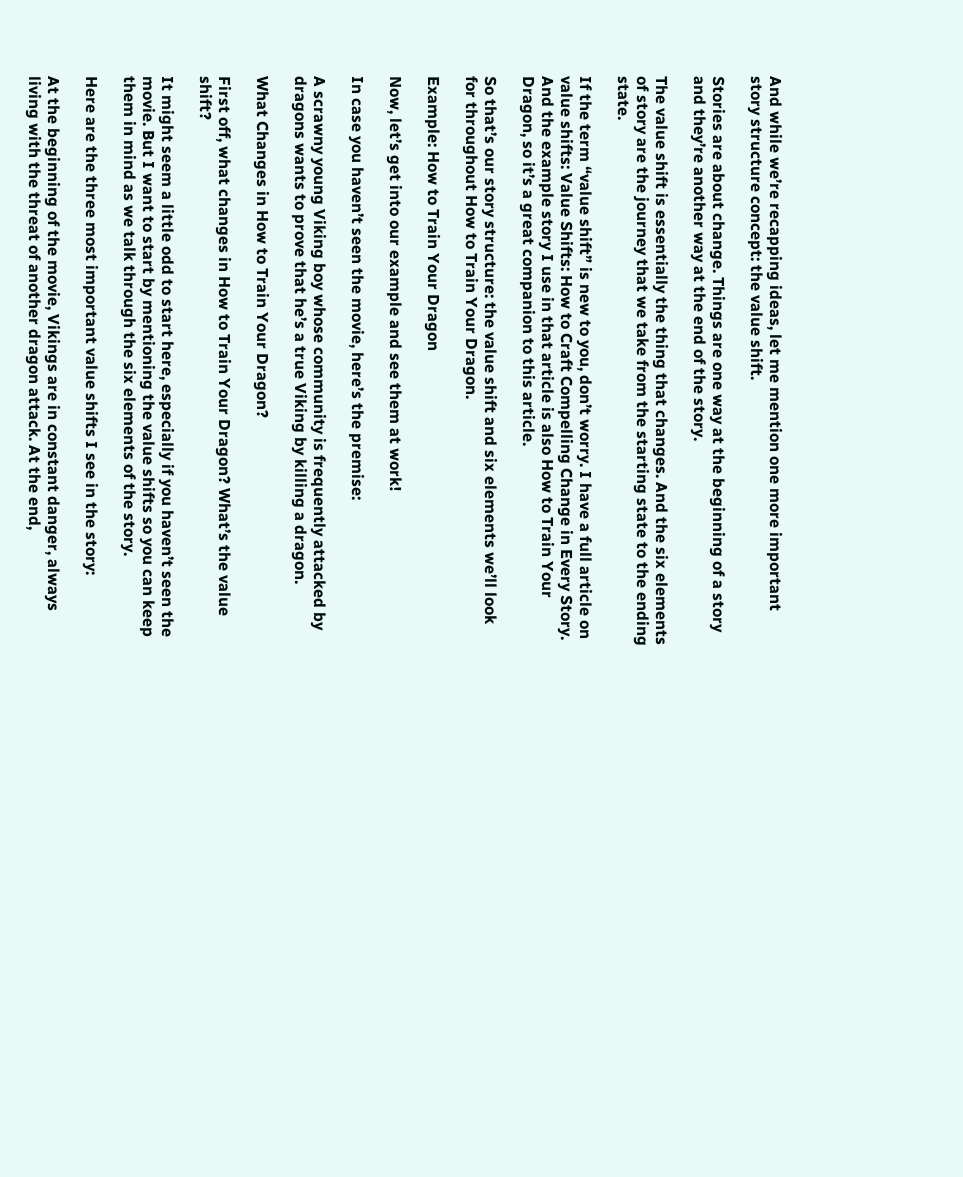And while we’re recapping ideas, let me mention one more important story structure concept: the value shift.

Stories are about change. Things are one way at the beginning of a story and they’re another way at the end of the story.

The value shift is essentially the thing that changes. And the six elements of story are the journey that we take from the starting state to the ending state.

If the term “value shift” is new to you, don’t worry. I have a full article on value shifts: Value Shifts: How to Craft Compelling Change in Every Story. And the example story I use in that article is also How to Train Your Dragon, so it’s a great companion to this article.

So that’s our story structure: the value shift and six elements we’ll look for throughout How to Train Your Dragon.

Example: How to Train Your Dragon

Now, let’s get into our example and see them at work!

In case you haven’t seen the movie, here’s the premise:

A scrawny young Viking boy whose community is frequently attacked by dragons wants to prove that he’s a true Viking by killing a dragon.

What Changes in How to Train Your Dragon?

First off, what changes in How to Train Your Dragon? What’s the value shift?

It might seem a little odd to start here, especially if you haven’t seen the movie. But I want to start by mentioning the value shifts so you can keep them in mind as we talk through the six elements of the story.

Here are the three most important value shifts I see in the story:

At the beginning of the movie, Vikings are in constant danger, always living with the threat of another dragon attack. At the end,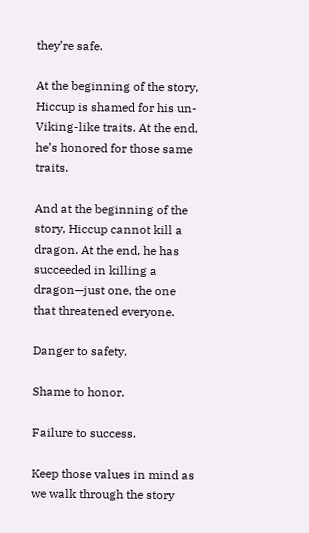they’re safe.

At the beginning of the story, Hiccup is shamed for his un-Viking-like traits. At the end, he’s honored for those same traits.

And at the beginning of the story, Hiccup cannot kill a dragon. At the end, he has succeeded in killing a dragon—just one, the one that threatened everyone.

Danger to safety.

Shame to honor.

Failure to success.

Keep those values in mind as we walk through the story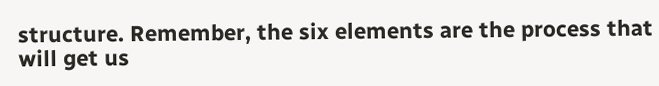structure. Remember, the six elements are the process that will get us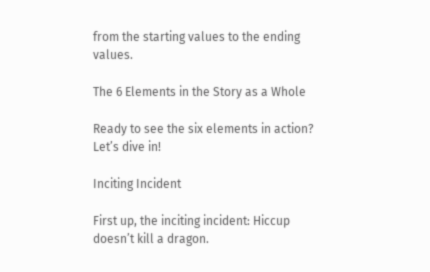from the starting values to the ending values.

The 6 Elements in the Story as a Whole

Ready to see the six elements in action? Let’s dive in!

Inciting Incident

First up, the inciting incident: Hiccup doesn’t kill a dragon.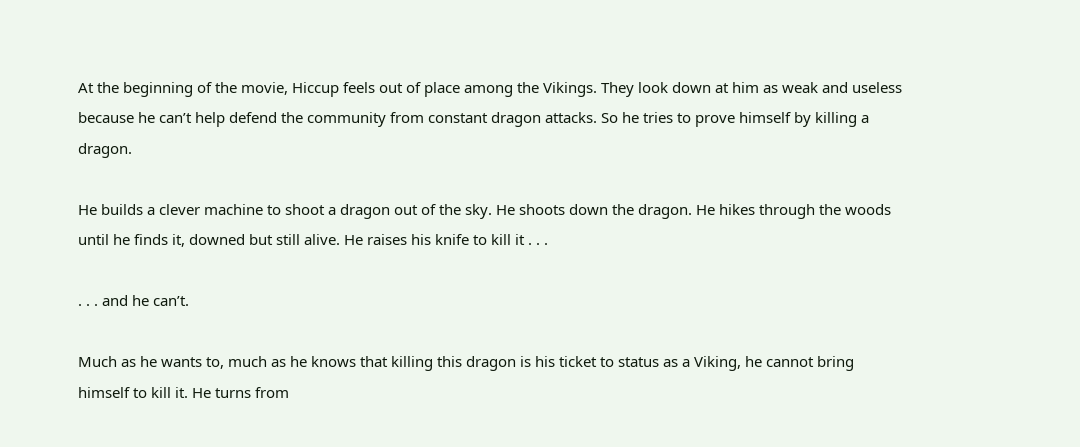At the beginning of the movie, Hiccup feels out of place among the Vikings. They look down at him as weak and useless because he can’t help defend the community from constant dragon attacks. So he tries to prove himself by killing a dragon.

He builds a clever machine to shoot a dragon out of the sky. He shoots down the dragon. He hikes through the woods until he finds it, downed but still alive. He raises his knife to kill it . . .

. . . and he can’t.

Much as he wants to, much as he knows that killing this dragon is his ticket to status as a Viking, he cannot bring himself to kill it. He turns from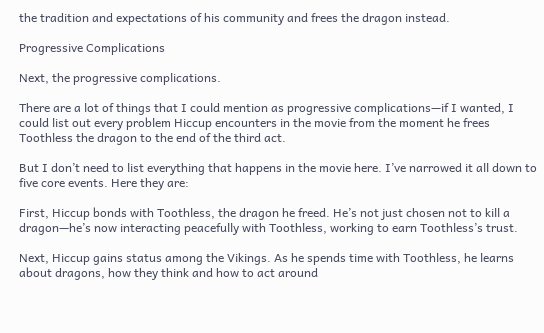the tradition and expectations of his community and frees the dragon instead.

Progressive Complications

Next, the progressive complications.

There are a lot of things that I could mention as progressive complications—if I wanted, I could list out every problem Hiccup encounters in the movie from the moment he frees Toothless the dragon to the end of the third act.

But I don’t need to list everything that happens in the movie here. I’ve narrowed it all down to five core events. Here they are:

First, Hiccup bonds with Toothless, the dragon he freed. He’s not just chosen not to kill a dragon—he’s now interacting peacefully with Toothless, working to earn Toothless’s trust.

Next, Hiccup gains status among the Vikings. As he spends time with Toothless, he learns about dragons, how they think and how to act around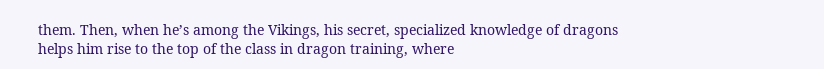them. Then, when he’s among the Vikings, his secret, specialized knowledge of dragons helps him rise to the top of the class in dragon training, where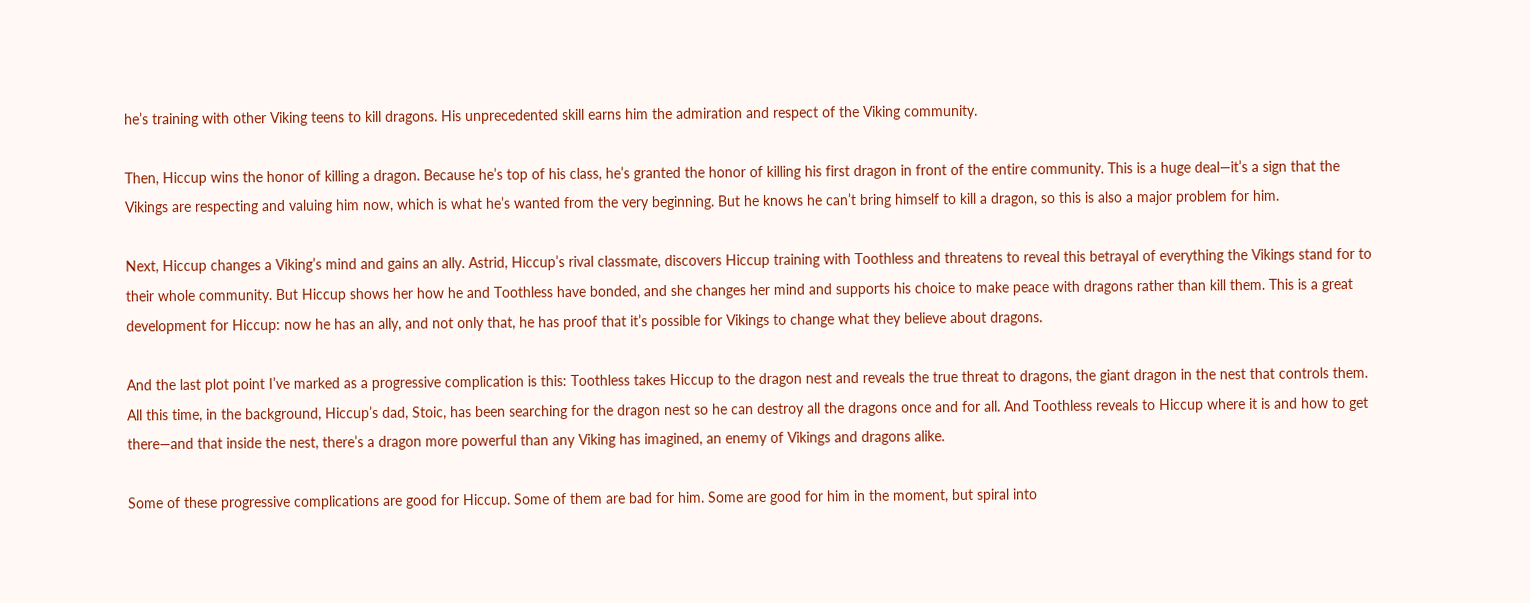he’s training with other Viking teens to kill dragons. His unprecedented skill earns him the admiration and respect of the Viking community.

Then, Hiccup wins the honor of killing a dragon. Because he’s top of his class, he’s granted the honor of killing his first dragon in front of the entire community. This is a huge deal—it’s a sign that the Vikings are respecting and valuing him now, which is what he’s wanted from the very beginning. But he knows he can’t bring himself to kill a dragon, so this is also a major problem for him.

Next, Hiccup changes a Viking’s mind and gains an ally. Astrid, Hiccup’s rival classmate, discovers Hiccup training with Toothless and threatens to reveal this betrayal of everything the Vikings stand for to their whole community. But Hiccup shows her how he and Toothless have bonded, and she changes her mind and supports his choice to make peace with dragons rather than kill them. This is a great development for Hiccup: now he has an ally, and not only that, he has proof that it’s possible for Vikings to change what they believe about dragons.

And the last plot point I’ve marked as a progressive complication is this: Toothless takes Hiccup to the dragon nest and reveals the true threat to dragons, the giant dragon in the nest that controls them. All this time, in the background, Hiccup’s dad, Stoic, has been searching for the dragon nest so he can destroy all the dragons once and for all. And Toothless reveals to Hiccup where it is and how to get there—and that inside the nest, there’s a dragon more powerful than any Viking has imagined, an enemy of Vikings and dragons alike.

Some of these progressive complications are good for Hiccup. Some of them are bad for him. Some are good for him in the moment, but spiral into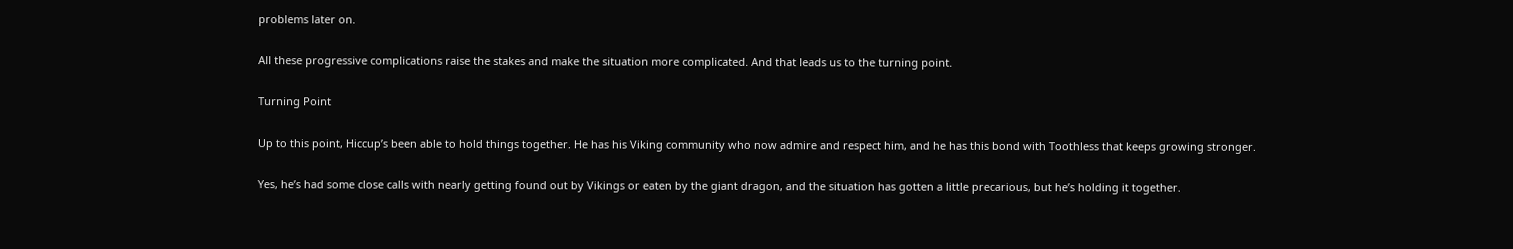problems later on.

All these progressive complications raise the stakes and make the situation more complicated. And that leads us to the turning point.

Turning Point

Up to this point, Hiccup’s been able to hold things together. He has his Viking community who now admire and respect him, and he has this bond with Toothless that keeps growing stronger.

Yes, he’s had some close calls with nearly getting found out by Vikings or eaten by the giant dragon, and the situation has gotten a little precarious, but he’s holding it together.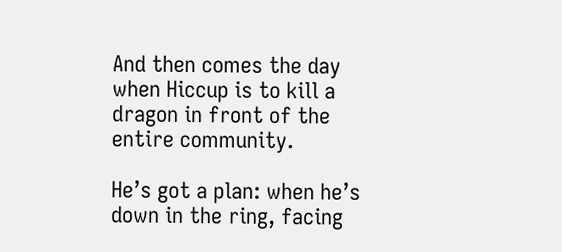And then comes the day when Hiccup is to kill a dragon in front of the entire community.

He’s got a plan: when he’s down in the ring, facing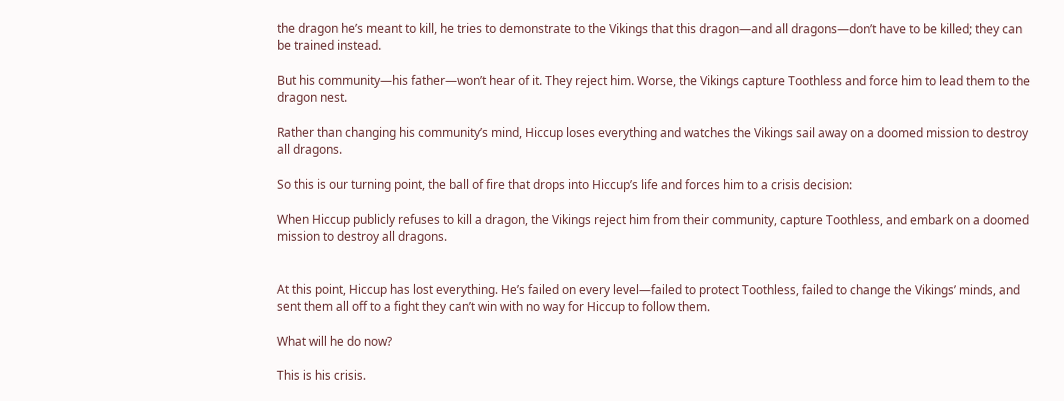the dragon he’s meant to kill, he tries to demonstrate to the Vikings that this dragon—and all dragons—don’t have to be killed; they can be trained instead.

But his community—his father—won’t hear of it. They reject him. Worse, the Vikings capture Toothless and force him to lead them to the dragon nest.

Rather than changing his community’s mind, Hiccup loses everything and watches the Vikings sail away on a doomed mission to destroy all dragons.

So this is our turning point, the ball of fire that drops into Hiccup’s life and forces him to a crisis decision:

When Hiccup publicly refuses to kill a dragon, the Vikings reject him from their community, capture Toothless, and embark on a doomed mission to destroy all dragons.


At this point, Hiccup has lost everything. He’s failed on every level—failed to protect Toothless, failed to change the Vikings’ minds, and sent them all off to a fight they can’t win with no way for Hiccup to follow them.

What will he do now?

This is his crisis.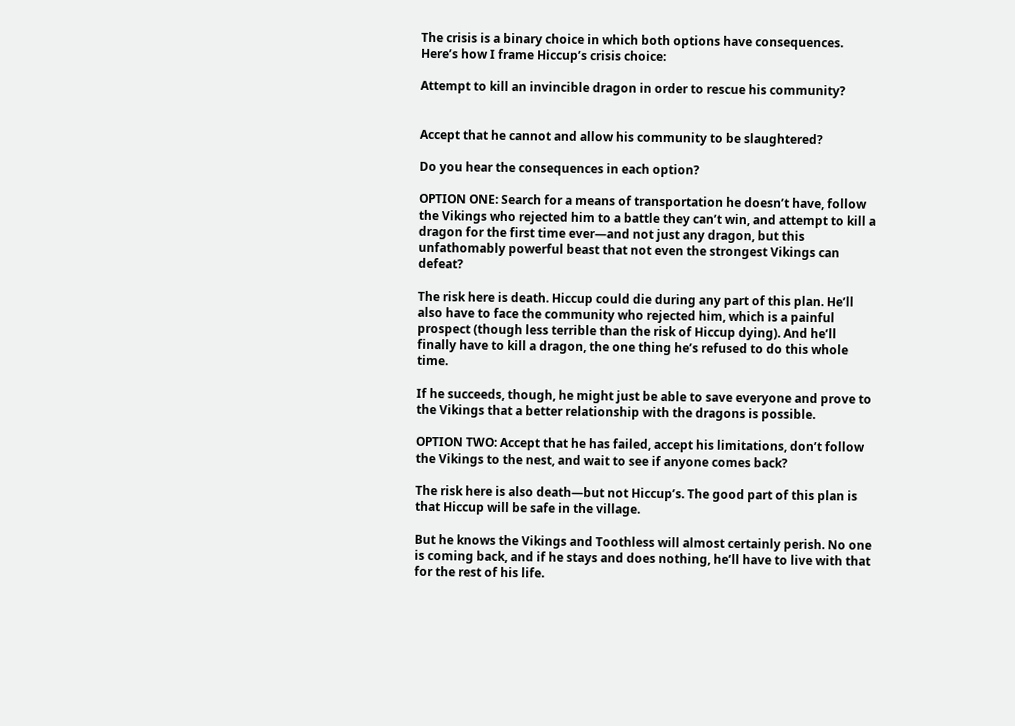The crisis is a binary choice in which both options have consequences. Here’s how I frame Hiccup’s crisis choice:

Attempt to kill an invincible dragon in order to rescue his community?


Accept that he cannot and allow his community to be slaughtered?

Do you hear the consequences in each option?

OPTION ONE: Search for a means of transportation he doesn’t have, follow the Vikings who rejected him to a battle they can’t win, and attempt to kill a dragon for the first time ever—and not just any dragon, but this unfathomably powerful beast that not even the strongest Vikings can defeat?

The risk here is death. Hiccup could die during any part of this plan. He’ll also have to face the community who rejected him, which is a painful prospect (though less terrible than the risk of Hiccup dying). And he’ll finally have to kill a dragon, the one thing he’s refused to do this whole time.

If he succeeds, though, he might just be able to save everyone and prove to the Vikings that a better relationship with the dragons is possible.

OPTION TWO: Accept that he has failed, accept his limitations, don’t follow the Vikings to the nest, and wait to see if anyone comes back?

The risk here is also death—but not Hiccup’s. The good part of this plan is that Hiccup will be safe in the village.

But he knows the Vikings and Toothless will almost certainly perish. No one is coming back, and if he stays and does nothing, he’ll have to live with that for the rest of his life.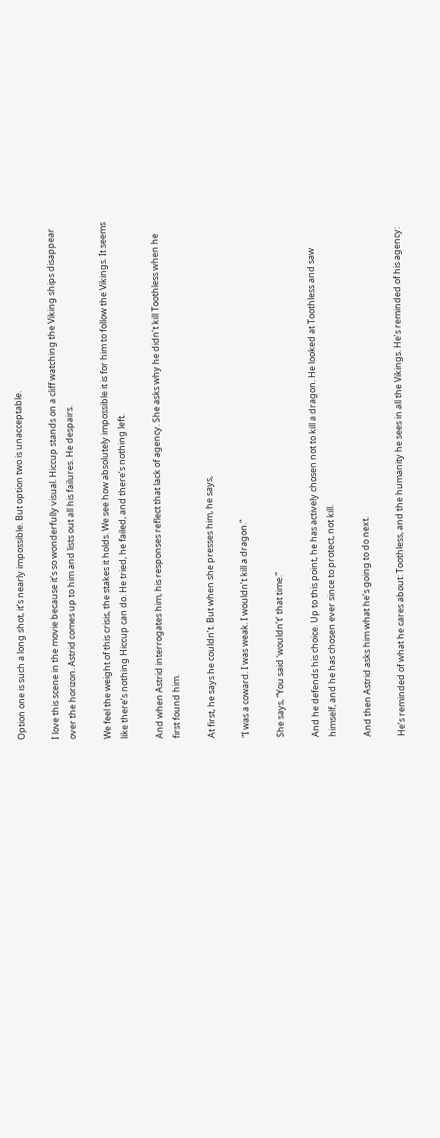Option one is such a long shot, it’s nearly impossible. But option two is unacceptable.

I love this scene in the movie because it’s so wonderfully visual. Hiccup stands on a cliff watching the Viking ships disappear over the horizon. Astrid comes up to him and lists out all his failures. He despairs.

We feel the weight of this crisis, the stakes it holds. We see how absolutely impossible it is for him to follow the Vikings. It seems like there’s nothing Hiccup can do. He tried, he failed, and there’s nothing left.

And when Astrid interrogates him, his responses reflect that lack of agency. She asks why he didn’t kill Toothless when he first found him.

At first, he says he couldn’t. But when she presses him, he says,

“I was a coward. I was weak. I wouldn’t kill a dragon.”

She says, “You said ‘wouldn’t’ that time.”

And he defends his choice. Up to this point, he has actively chosen not to kill a dragon. He looked at Toothless and saw himself, and he has chosen ever since to protect, not kill.

And then Astrid asks him what he’s going to do next.

He’s reminded of what he cares about: Toothless, and the humanity he sees in all the Vikings. He’s reminded of his agency: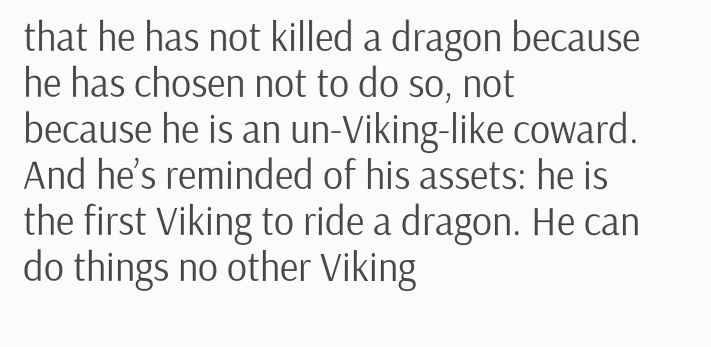that he has not killed a dragon because he has chosen not to do so, not because he is an un-Viking-like coward. And he’s reminded of his assets: he is the first Viking to ride a dragon. He can do things no other Viking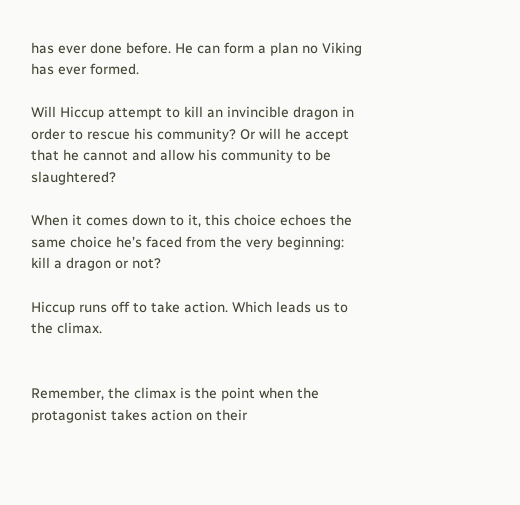has ever done before. He can form a plan no Viking has ever formed.

Will Hiccup attempt to kill an invincible dragon in order to rescue his community? Or will he accept that he cannot and allow his community to be slaughtered?

When it comes down to it, this choice echoes the same choice he’s faced from the very beginning: kill a dragon or not?

Hiccup runs off to take action. Which leads us to the climax.


Remember, the climax is the point when the protagonist takes action on their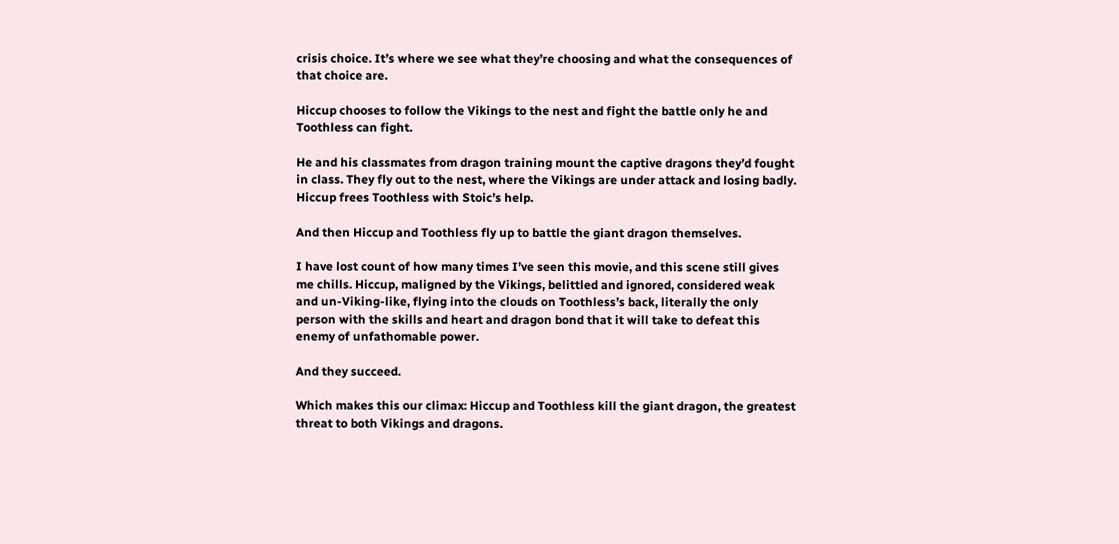crisis choice. It’s where we see what they’re choosing and what the consequences of that choice are.

Hiccup chooses to follow the Vikings to the nest and fight the battle only he and Toothless can fight.

He and his classmates from dragon training mount the captive dragons they’d fought in class. They fly out to the nest, where the Vikings are under attack and losing badly. Hiccup frees Toothless with Stoic’s help.

And then Hiccup and Toothless fly up to battle the giant dragon themselves.

I have lost count of how many times I’ve seen this movie, and this scene still gives me chills. Hiccup, maligned by the Vikings, belittled and ignored, considered weak and un-Viking-like, flying into the clouds on Toothless’s back, literally the only person with the skills and heart and dragon bond that it will take to defeat this enemy of unfathomable power.

And they succeed.

Which makes this our climax: Hiccup and Toothless kill the giant dragon, the greatest threat to both Vikings and dragons.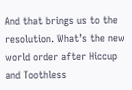And that brings us to the resolution. What’s the new world order after Hiccup and Toothless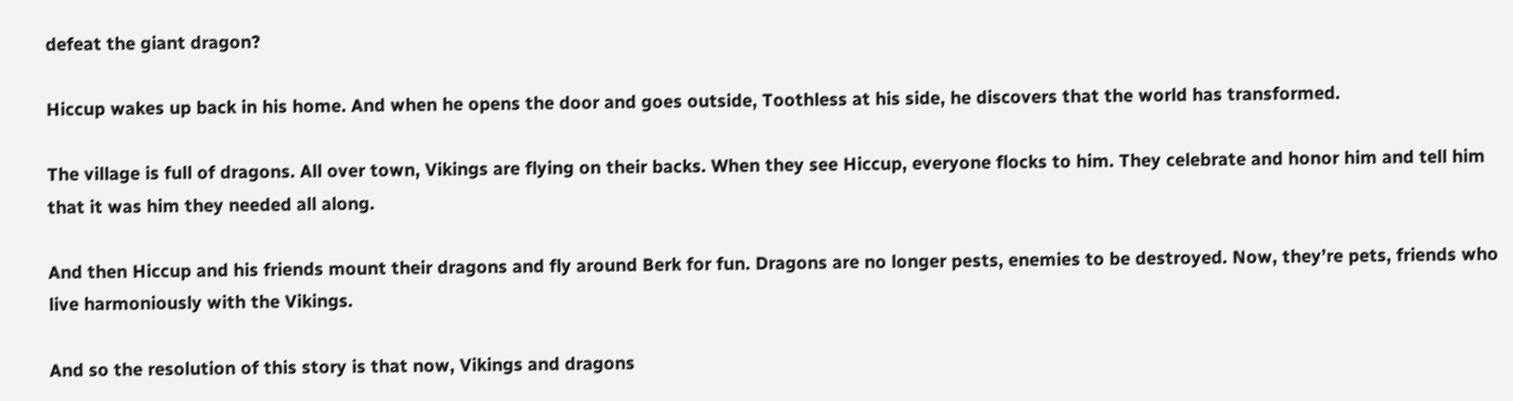defeat the giant dragon?

Hiccup wakes up back in his home. And when he opens the door and goes outside, Toothless at his side, he discovers that the world has transformed.

The village is full of dragons. All over town, Vikings are flying on their backs. When they see Hiccup, everyone flocks to him. They celebrate and honor him and tell him that it was him they needed all along.

And then Hiccup and his friends mount their dragons and fly around Berk for fun. Dragons are no longer pests, enemies to be destroyed. Now, they’re pets, friends who live harmoniously with the Vikings.

And so the resolution of this story is that now, Vikings and dragons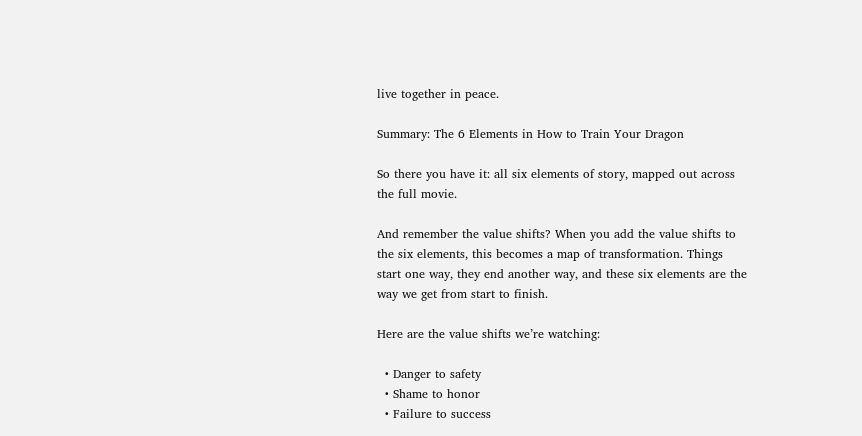live together in peace.

Summary: The 6 Elements in How to Train Your Dragon

So there you have it: all six elements of story, mapped out across the full movie.

And remember the value shifts? When you add the value shifts to the six elements, this becomes a map of transformation. Things start one way, they end another way, and these six elements are the way we get from start to finish.

Here are the value shifts we’re watching:

  • Danger to safety
  • Shame to honor
  • Failure to success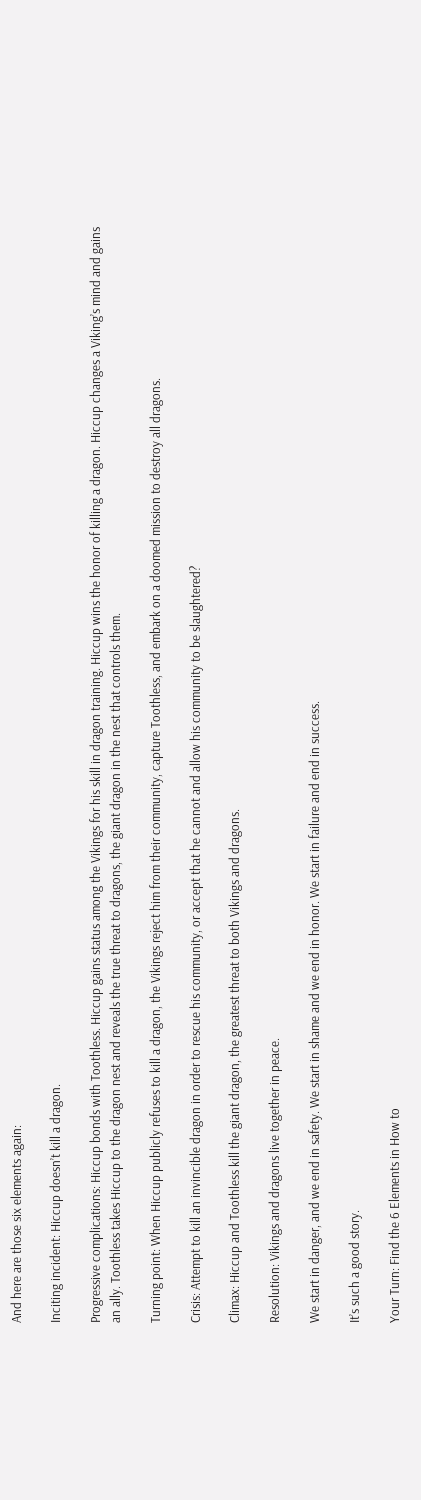And here are those six elements again:

Inciting incident: Hiccup doesn’t kill a dragon.

Progressive complications: Hiccup bonds with Toothless. Hiccup gains status among the Vikings for his skill in dragon training. Hiccup wins the honor of killing a dragon. Hiccup changes a Viking’s mind and gains an ally. Toothless takes Hiccup to the dragon nest and reveals the true threat to dragons, the giant dragon in the nest that controls them.

Turning point: When Hiccup publicly refuses to kill a dragon, the Vikings reject him from their community, capture Toothless, and embark on a doomed mission to destroy all dragons.

Crisis: Attempt to kill an invincible dragon in order to rescue his community, or accept that he cannot and allow his community to be slaughtered?

Climax: Hiccup and Toothless kill the giant dragon, the greatest threat to both Vikings and dragons.

Resolution: Vikings and dragons live together in peace.

We start in danger, and we end in safety. We start in shame and we end in honor. We start in failure and end in success.

It’s such a good story.

Your Turn: Find the 6 Elements in How to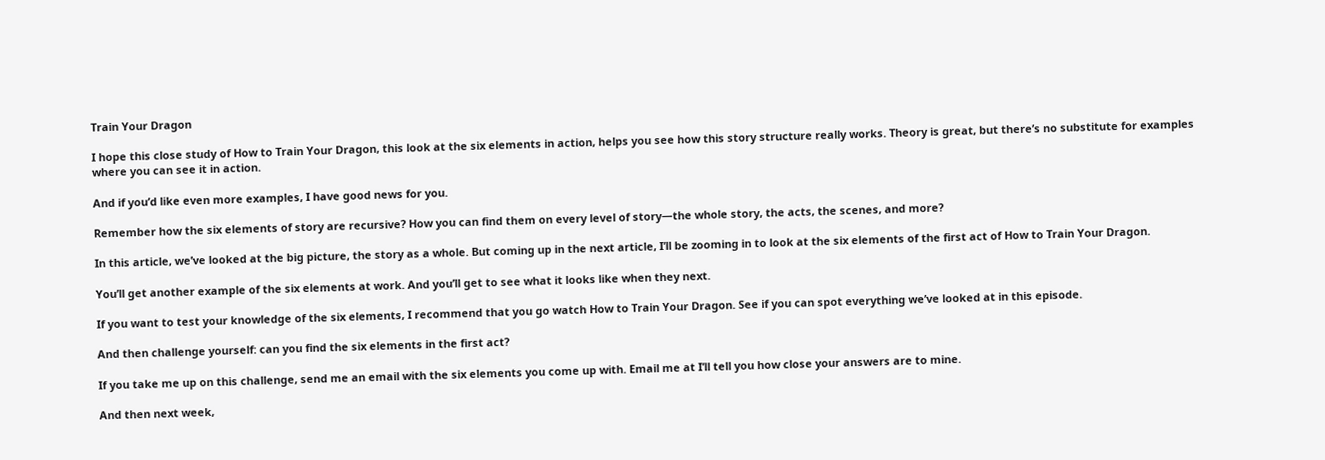Train Your Dragon

I hope this close study of How to Train Your Dragon, this look at the six elements in action, helps you see how this story structure really works. Theory is great, but there’s no substitute for examples where you can see it in action.

And if you’d like even more examples, I have good news for you.

Remember how the six elements of story are recursive? How you can find them on every level of story—the whole story, the acts, the scenes, and more?

In this article, we’ve looked at the big picture, the story as a whole. But coming up in the next article, I’ll be zooming in to look at the six elements of the first act of How to Train Your Dragon.

You’ll get another example of the six elements at work. And you’ll get to see what it looks like when they next.

If you want to test your knowledge of the six elements, I recommend that you go watch How to Train Your Dragon. See if you can spot everything we’ve looked at in this episode.

And then challenge yourself: can you find the six elements in the first act?

If you take me up on this challenge, send me an email with the six elements you come up with. Email me at I’ll tell you how close your answers are to mine.

And then next week,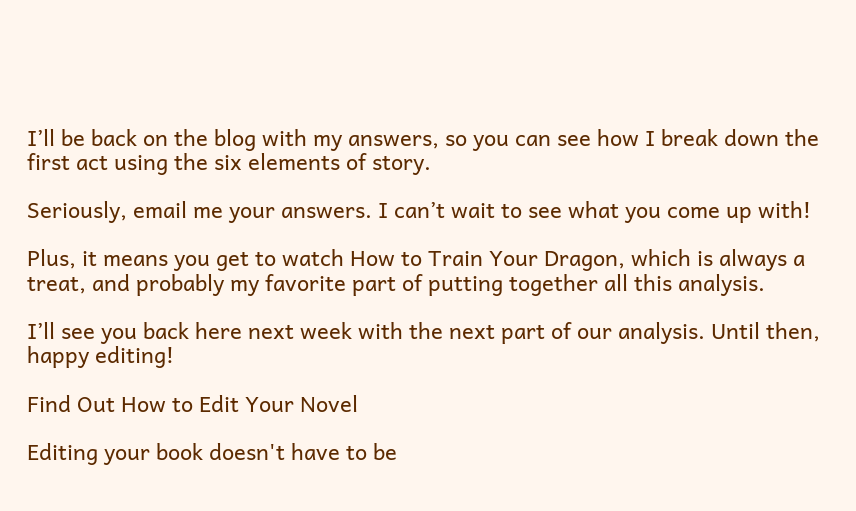I’ll be back on the blog with my answers, so you can see how I break down the first act using the six elements of story.

Seriously, email me your answers. I can’t wait to see what you come up with!

Plus, it means you get to watch How to Train Your Dragon, which is always a treat, and probably my favorite part of putting together all this analysis.

I’ll see you back here next week with the next part of our analysis. Until then, happy editing!

Find Out How to Edit Your Novel

Editing your book doesn't have to be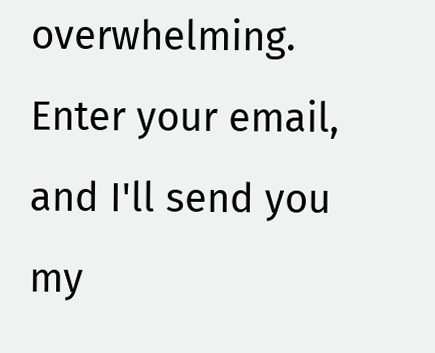overwhelming. Enter your email, and I'll send you my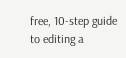free, 10-step guide to editing a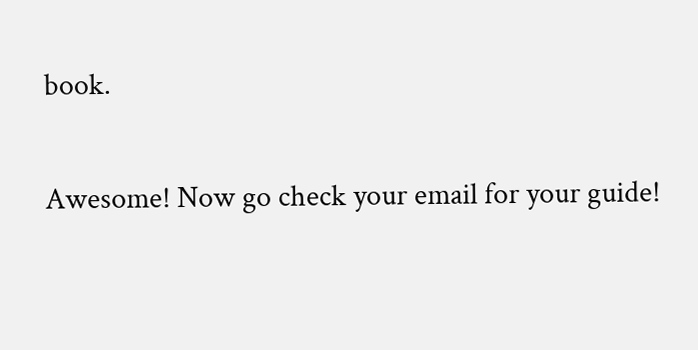book.

Awesome! Now go check your email for your guide!